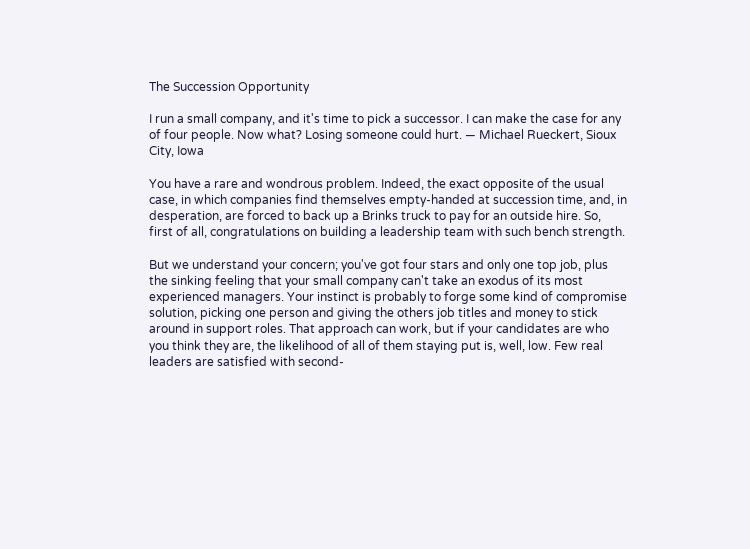The Succession Opportunity

I run a small company, and it's time to pick a successor. I can make the case for any of four people. Now what? Losing someone could hurt. — Michael Rueckert, Sioux City, Iowa

You have a rare and wondrous problem. Indeed, the exact opposite of the usual case, in which companies find themselves empty-handed at succession time, and, in desperation, are forced to back up a Brinks truck to pay for an outside hire. So, first of all, congratulations on building a leadership team with such bench strength.

But we understand your concern; you've got four stars and only one top job, plus the sinking feeling that your small company can't take an exodus of its most experienced managers. Your instinct is probably to forge some kind of compromise solution, picking one person and giving the others job titles and money to stick around in support roles. That approach can work, but if your candidates are who you think they are, the likelihood of all of them staying put is, well, low. Few real leaders are satisfied with second-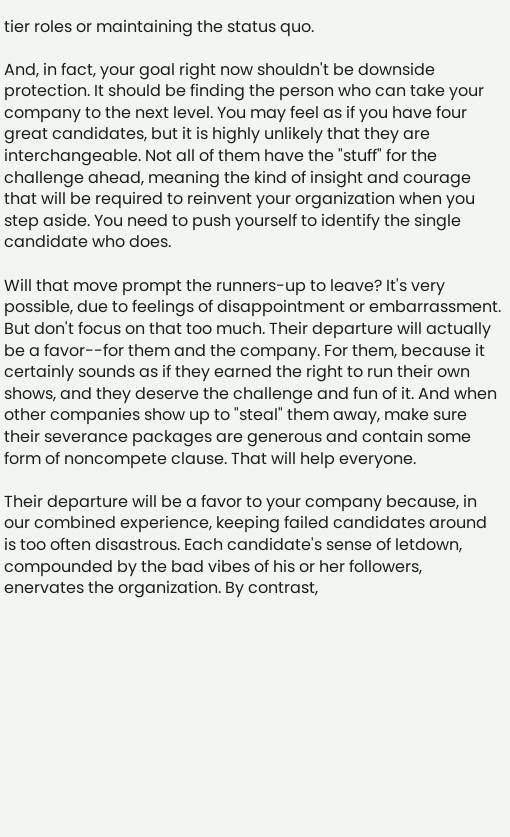tier roles or maintaining the status quo.

And, in fact, your goal right now shouldn't be downside protection. It should be finding the person who can take your company to the next level. You may feel as if you have four great candidates, but it is highly unlikely that they are interchangeable. Not all of them have the "stuff" for the challenge ahead, meaning the kind of insight and courage that will be required to reinvent your organization when you step aside. You need to push yourself to identify the single candidate who does.

Will that move prompt the runners-up to leave? It's very possible, due to feelings of disappointment or embarrassment. But don't focus on that too much. Their departure will actually be a favor--for them and the company. For them, because it certainly sounds as if they earned the right to run their own shows, and they deserve the challenge and fun of it. And when other companies show up to "steal" them away, make sure their severance packages are generous and contain some form of noncompete clause. That will help everyone.

Their departure will be a favor to your company because, in our combined experience, keeping failed candidates around is too often disastrous. Each candidate's sense of letdown, compounded by the bad vibes of his or her followers, enervates the organization. By contrast,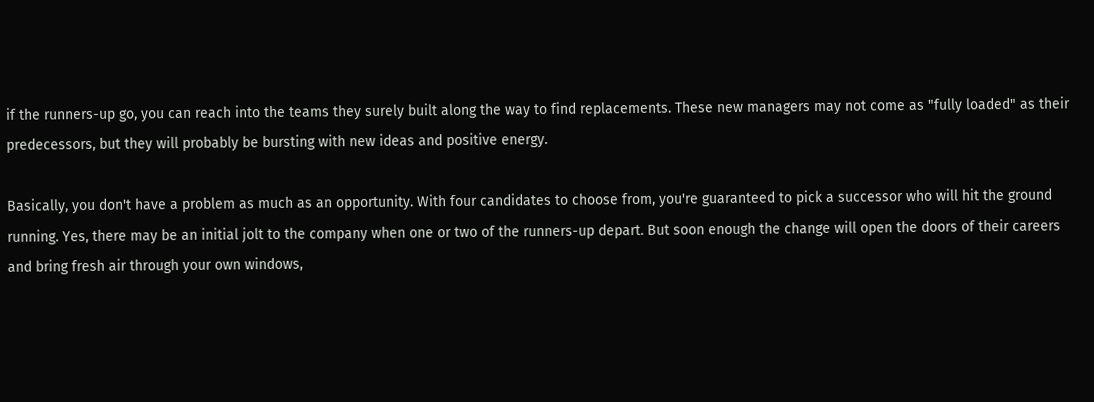if the runners-up go, you can reach into the teams they surely built along the way to find replacements. These new managers may not come as "fully loaded" as their predecessors, but they will probably be bursting with new ideas and positive energy.

Basically, you don't have a problem as much as an opportunity. With four candidates to choose from, you're guaranteed to pick a successor who will hit the ground running. Yes, there may be an initial jolt to the company when one or two of the runners-up depart. But soon enough the change will open the doors of their careers and bring fresh air through your own windows,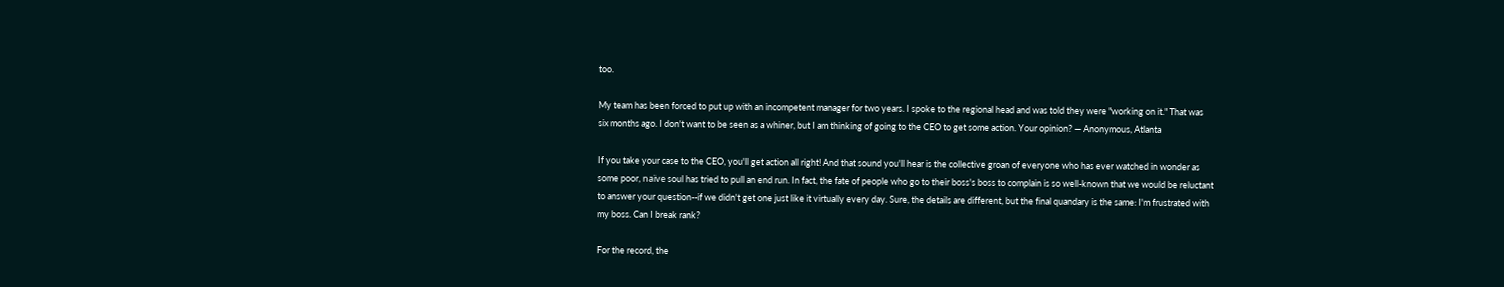too.

My team has been forced to put up with an incompetent manager for two years. I spoke to the regional head and was told they were "working on it." That was six months ago. I don't want to be seen as a whiner, but I am thinking of going to the CEO to get some action. Your opinion? — Anonymous, Atlanta

If you take your case to the CEO, you'll get action all right! And that sound you'll hear is the collective groan of everyone who has ever watched in wonder as some poor, naïve soul has tried to pull an end run. In fact, the fate of people who go to their boss's boss to complain is so well-known that we would be reluctant to answer your question--if we didn't get one just like it virtually every day. Sure, the details are different, but the final quandary is the same: I'm frustrated with my boss. Can I break rank?

For the record, the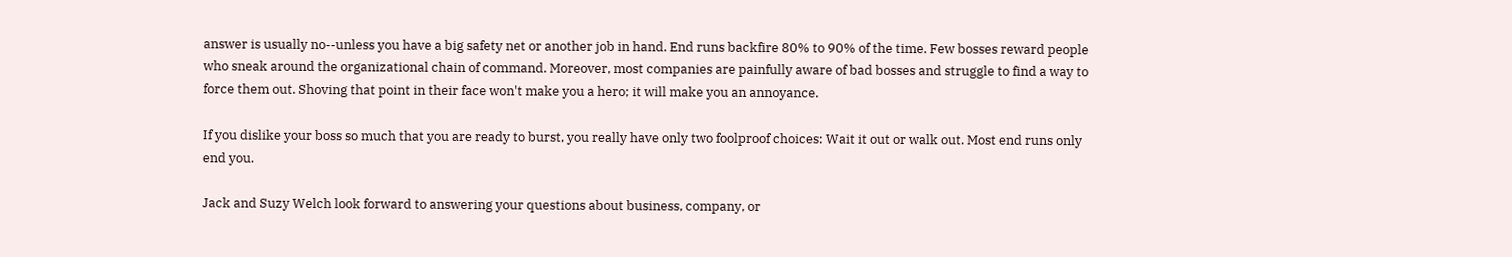answer is usually no--unless you have a big safety net or another job in hand. End runs backfire 80% to 90% of the time. Few bosses reward people who sneak around the organizational chain of command. Moreover, most companies are painfully aware of bad bosses and struggle to find a way to force them out. Shoving that point in their face won't make you a hero; it will make you an annoyance.

If you dislike your boss so much that you are ready to burst, you really have only two foolproof choices: Wait it out or walk out. Most end runs only end you.

Jack and Suzy Welch look forward to answering your questions about business, company, or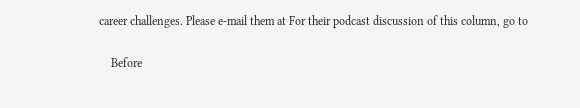career challenges. Please e-mail them at For their podcast discussion of this column, go to

    Before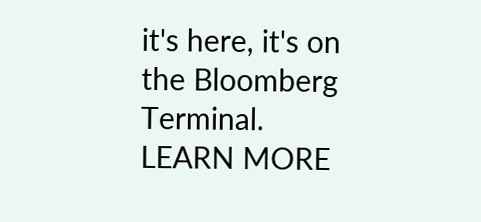it's here, it's on the Bloomberg Terminal. LEARN MORE